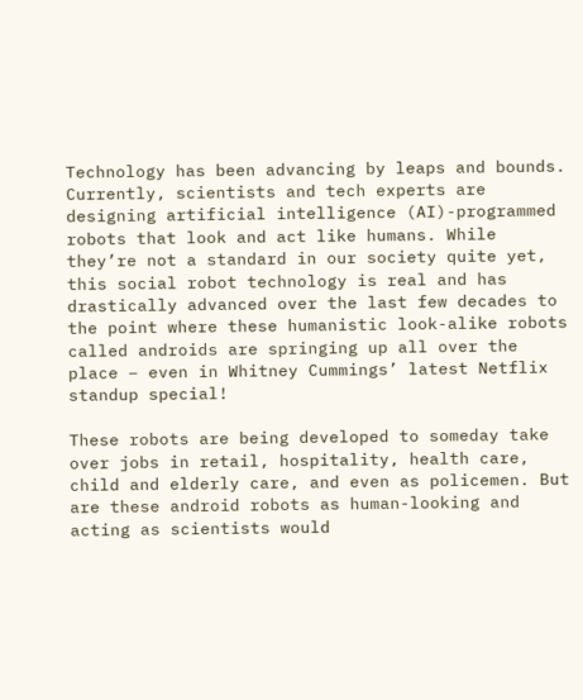Technology has been advancing by leaps and bounds. Currently, scientists and tech experts are designing artificial intelligence (AI)-programmed robots that look and act like humans. While they’re not a standard in our society quite yet, this social robot technology is real and has drastically advanced over the last few decades to the point where these humanistic look-alike robots called androids are springing up all over the place – even in Whitney Cummings’ latest Netflix standup special!

These robots are being developed to someday take over jobs in retail, hospitality, health care, child and elderly care, and even as policemen. But are these android robots as human-looking and acting as scientists would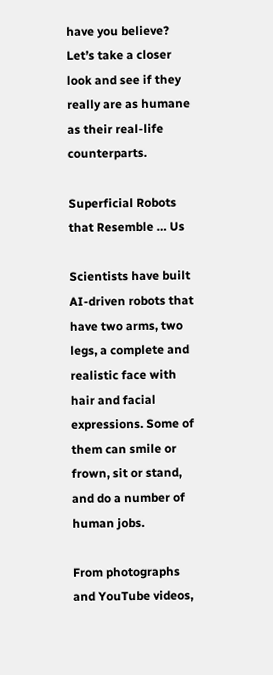have you believe? Let’s take a closer look and see if they really are as humane as their real-life counterparts.

Superficial Robots that Resemble … Us

Scientists have built AI-driven robots that have two arms, two legs, a complete and realistic face with hair and facial expressions. Some of them can smile or frown, sit or stand, and do a number of human jobs.

From photographs and YouTube videos,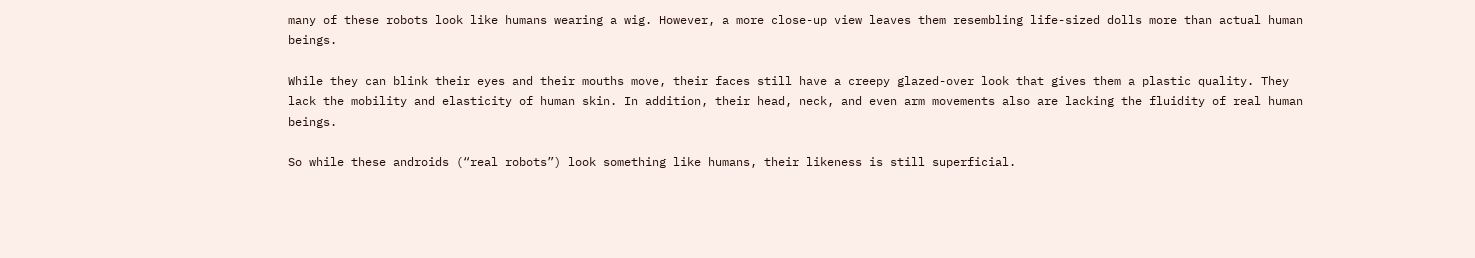many of these robots look like humans wearing a wig. However, a more close-up view leaves them resembling life-sized dolls more than actual human beings.

While they can blink their eyes and their mouths move, their faces still have a creepy glazed-over look that gives them a plastic quality. They lack the mobility and elasticity of human skin. In addition, their head, neck, and even arm movements also are lacking the fluidity of real human beings.

So while these androids (“real robots”) look something like humans, their likeness is still superficial.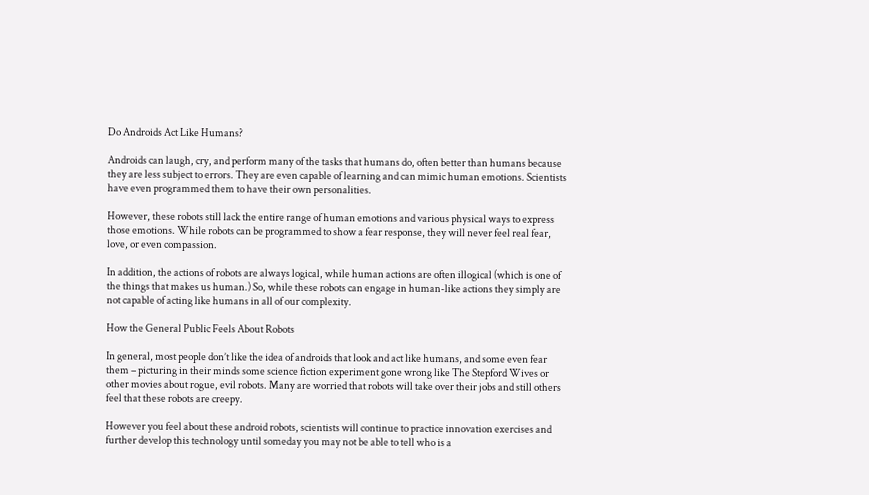Do Androids Act Like Humans?

Androids can laugh, cry, and perform many of the tasks that humans do, often better than humans because they are less subject to errors. They are even capable of learning and can mimic human emotions. Scientists have even programmed them to have their own personalities.

However, these robots still lack the entire range of human emotions and various physical ways to express those emotions. While robots can be programmed to show a fear response, they will never feel real fear, love, or even compassion.

In addition, the actions of robots are always logical, while human actions are often illogical (which is one of the things that makes us human.) So, while these robots can engage in human-like actions they simply are not capable of acting like humans in all of our complexity.

How the General Public Feels About Robots

In general, most people don’t like the idea of androids that look and act like humans, and some even fear them – picturing in their minds some science fiction experiment gone wrong like The Stepford Wives or other movies about rogue, evil robots. Many are worried that robots will take over their jobs and still others feel that these robots are creepy.

However you feel about these android robots, scientists will continue to practice innovation exercises and further develop this technology until someday you may not be able to tell who is a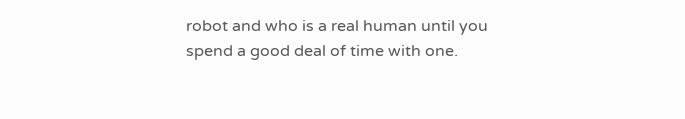robot and who is a real human until you spend a good deal of time with one.